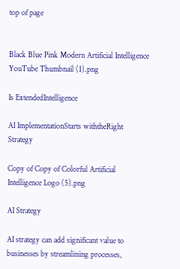top of page


Black Blue Pink Modern Artificial Intelligence YouTube Thumbnail (1).png

Is ExtendedIntelligence

AI ImplementationStarts withtheRight Strategy

Copy of Copy of Colorful Artificial Intelligence Logo (5).png

AI Strategy

AI strategy can add significant value to businesses by streamlining processes,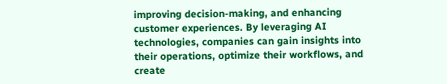improving decision-making, and enhancing customer experiences. By leveraging AI technologies, companies can gain insights into their operations, optimize their workflows, and create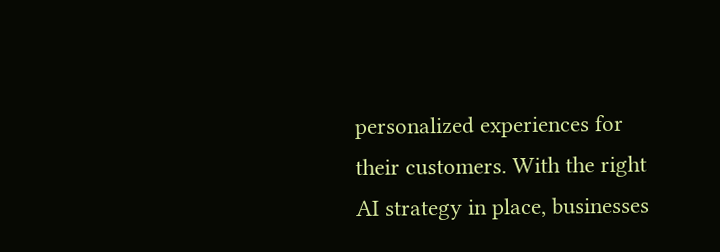personalized experiences for their customers. With the right AI strategy in place, businesses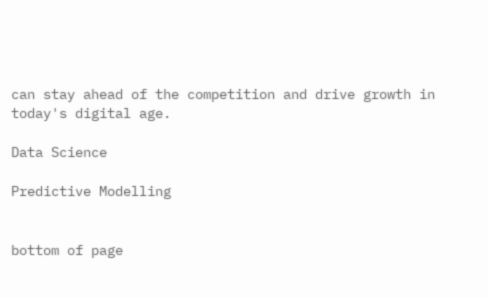can stay ahead of the competition and drive growth in today's digital age.

Data Science

Predictive Modelling


bottom of page